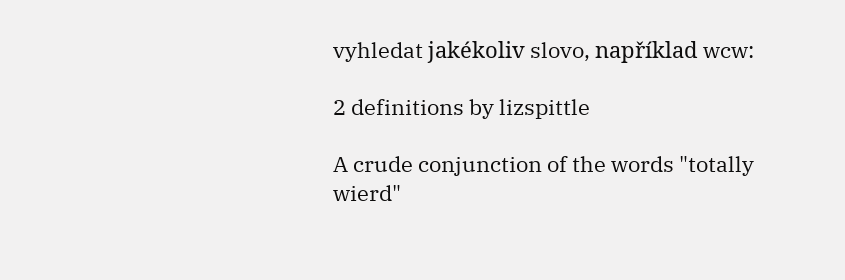vyhledat jakékoliv slovo, například wcw:

2 definitions by lizspittle

A crude conjunction of the words "totally wierd"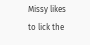Missy likes to lick the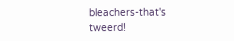bleachers-that's tweerd!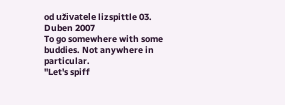od uživatele lizspittle 03. Duben 2007
To go somewhere with some buddies. Not anywhere in particular.
"Let's spiff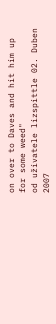on over to Daves and hit him up for some weed"
od uživatele lizspittle 02. Duben 2007